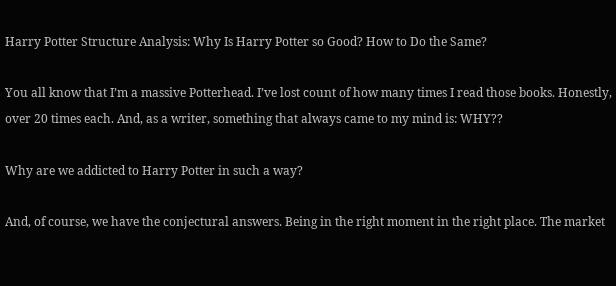Harry Potter Structure Analysis: Why Is Harry Potter so Good? How to Do the Same?

You all know that I’m a massive Potterhead. I’ve lost count of how many times I read those books. Honestly, over 20 times each. And, as a writer, something that always came to my mind is: WHY??

Why are we addicted to Harry Potter in such a way?

And, of course, we have the conjectural answers. Being in the right moment in the right place. The market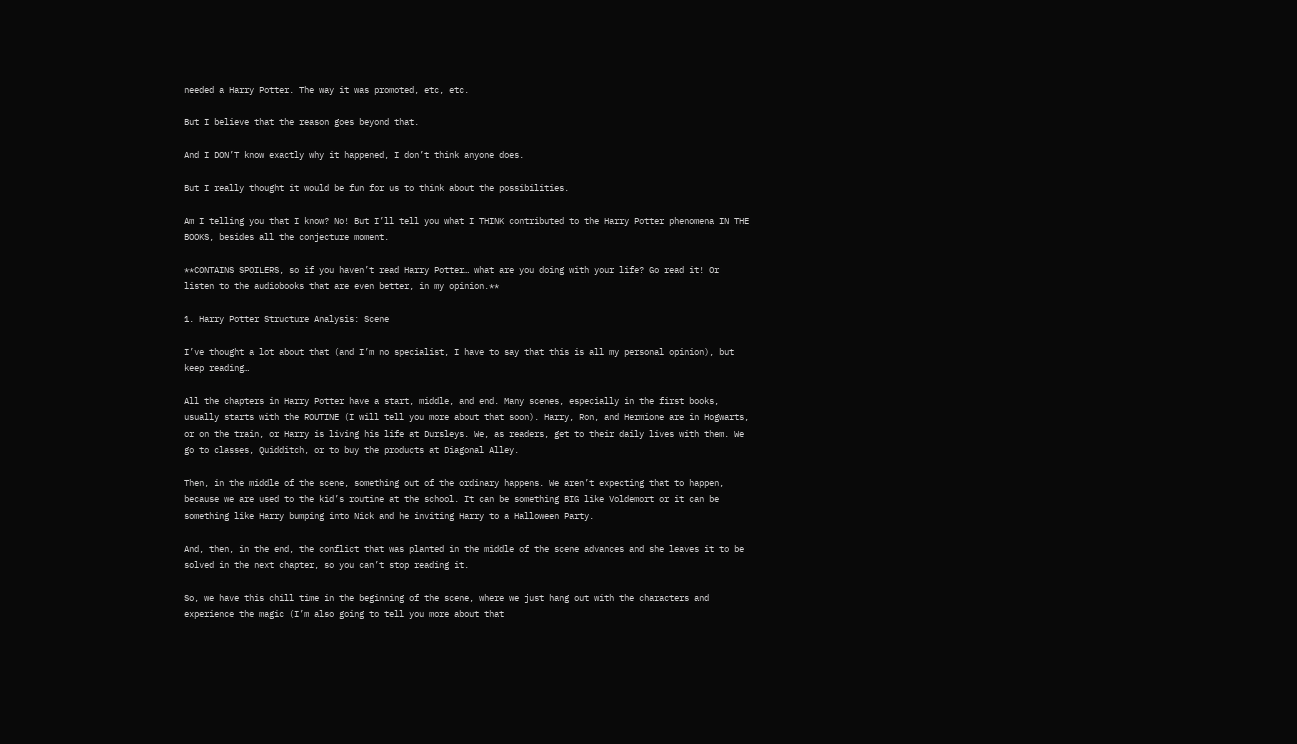needed a Harry Potter. The way it was promoted, etc, etc.

But I believe that the reason goes beyond that.

And I DON’T know exactly why it happened, I don’t think anyone does.

But I really thought it would be fun for us to think about the possibilities.

Am I telling you that I know? No! But I’ll tell you what I THINK contributed to the Harry Potter phenomena IN THE BOOKS, besides all the conjecture moment.

**CONTAINS SPOILERS, so if you haven’t read Harry Potter… what are you doing with your life? Go read it! Or listen to the audiobooks that are even better, in my opinion.**

1. Harry Potter Structure Analysis: Scene

I’ve thought a lot about that (and I’m no specialist, I have to say that this is all my personal opinion), but keep reading…

All the chapters in Harry Potter have a start, middle, and end. Many scenes, especially in the first books, usually starts with the ROUTINE (I will tell you more about that soon). Harry, Ron, and Hermione are in Hogwarts, or on the train, or Harry is living his life at Dursleys. We, as readers, get to their daily lives with them. We go to classes, Quidditch, or to buy the products at Diagonal Alley.

Then, in the middle of the scene, something out of the ordinary happens. We aren’t expecting that to happen, because we are used to the kid’s routine at the school. It can be something BIG like Voldemort or it can be something like Harry bumping into Nick and he inviting Harry to a Halloween Party.

And, then, in the end, the conflict that was planted in the middle of the scene advances and she leaves it to be solved in the next chapter, so you can’t stop reading it.

So, we have this chill time in the beginning of the scene, where we just hang out with the characters and experience the magic (I’m also going to tell you more about that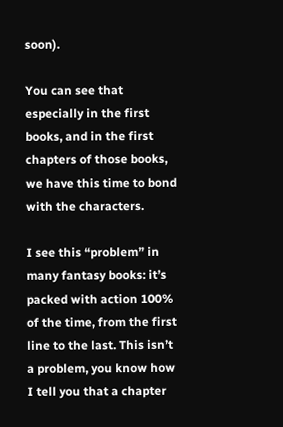soon).

You can see that especially in the first books, and in the first chapters of those books, we have this time to bond with the characters.

I see this “problem” in many fantasy books: it’s packed with action 100% of the time, from the first line to the last. This isn’t a problem, you know how I tell you that a chapter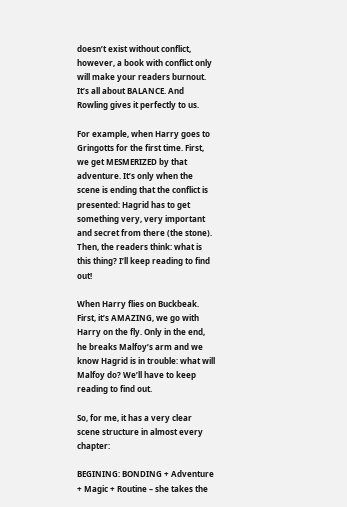doesn’t exist without conflict, however, a book with conflict only will make your readers burnout. It’s all about BALANCE. And Rowling gives it perfectly to us.

For example, when Harry goes to Gringotts for the first time. First, we get MESMERIZED by that adventure. It’s only when the scene is ending that the conflict is presented: Hagrid has to get something very, very important and secret from there (the stone). Then, the readers think: what is this thing? I’ll keep reading to find out!

When Harry flies on Buckbeak. First, it’s AMAZING, we go with Harry on the fly. Only in the end, he breaks Malfoy’s arm and we know Hagrid is in trouble: what will Malfoy do? We’ll have to keep reading to find out.

So, for me, it has a very clear scene structure in almost every chapter:

BEGINING: BONDING + Adventure + Magic + Routine – she takes the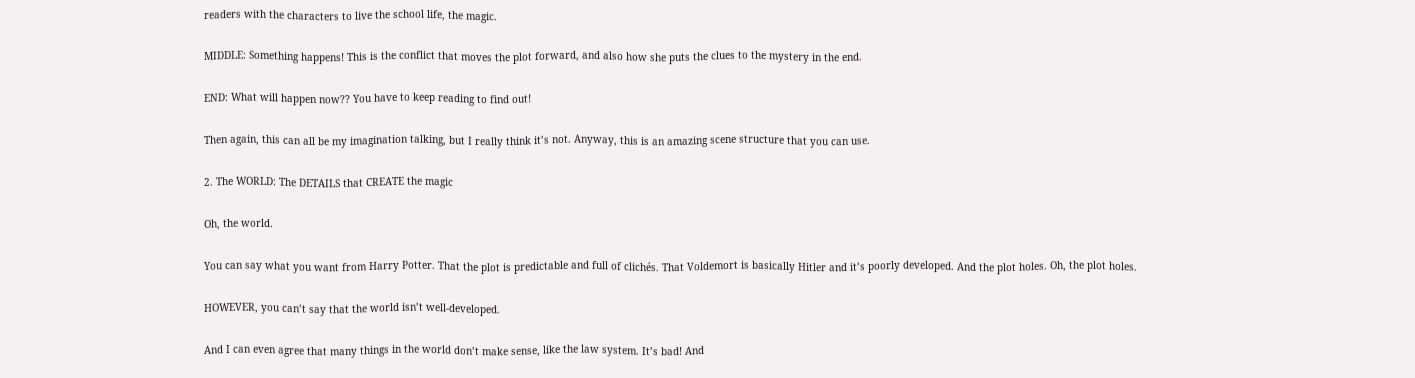readers with the characters to live the school life, the magic.

MIDDLE: Something happens! This is the conflict that moves the plot forward, and also how she puts the clues to the mystery in the end.

END: What will happen now?? You have to keep reading to find out!

Then again, this can all be my imagination talking, but I really think it’s not. Anyway, this is an amazing scene structure that you can use.

2. The WORLD: The DETAILS that CREATE the magic

Oh, the world.

You can say what you want from Harry Potter. That the plot is predictable and full of clichés. That Voldemort is basically Hitler and it’s poorly developed. And the plot holes. Oh, the plot holes.

HOWEVER, you can’t say that the world isn’t well-developed.

And I can even agree that many things in the world don’t make sense, like the law system. It’s bad! And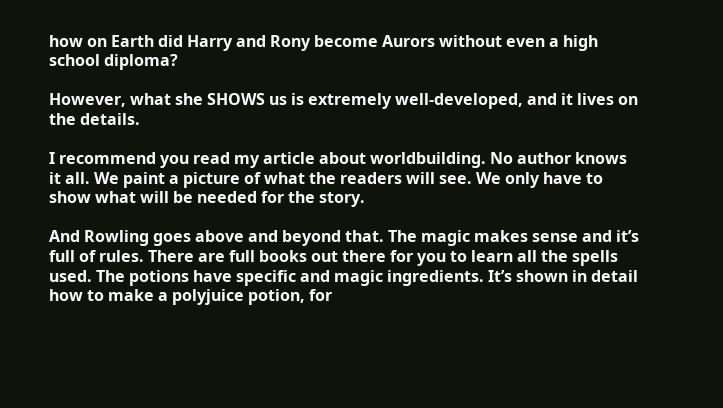how on Earth did Harry and Rony become Aurors without even a high school diploma?

However, what she SHOWS us is extremely well-developed, and it lives on the details.

I recommend you read my article about worldbuilding. No author knows it all. We paint a picture of what the readers will see. We only have to show what will be needed for the story.

And Rowling goes above and beyond that. The magic makes sense and it’s full of rules. There are full books out there for you to learn all the spells used. The potions have specific and magic ingredients. It’s shown in detail how to make a polyjuice potion, for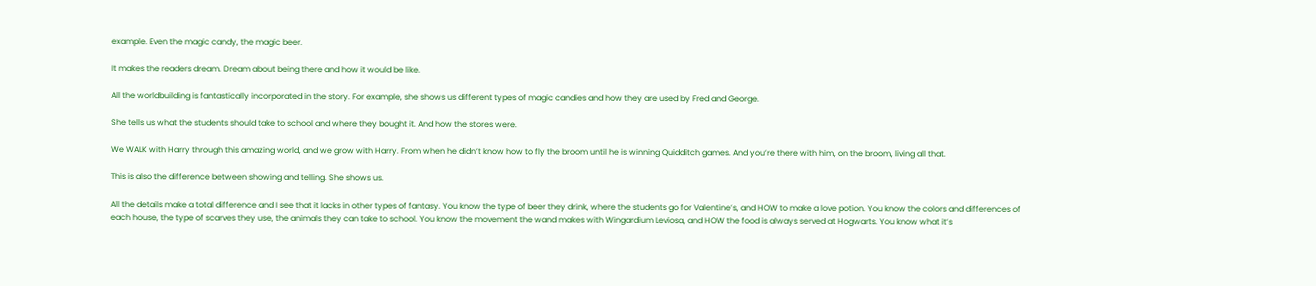example. Even the magic candy, the magic beer.

It makes the readers dream. Dream about being there and how it would be like.

All the worldbuilding is fantastically incorporated in the story. For example, she shows us different types of magic candies and how they are used by Fred and George.

She tells us what the students should take to school and where they bought it. And how the stores were.

We WALK with Harry through this amazing world, and we grow with Harry. From when he didn’t know how to fly the broom until he is winning Quidditch games. And you’re there with him, on the broom, living all that.

This is also the difference between showing and telling. She shows us.

All the details make a total difference and I see that it lacks in other types of fantasy. You know the type of beer they drink, where the students go for Valentine’s, and HOW to make a love potion. You know the colors and differences of each house, the type of scarves they use, the animals they can take to school. You know the movement the wand makes with Wingardium Leviosa, and HOW the food is always served at Hogwarts. You know what it’s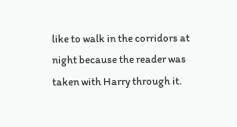like to walk in the corridors at night because the reader was taken with Harry through it.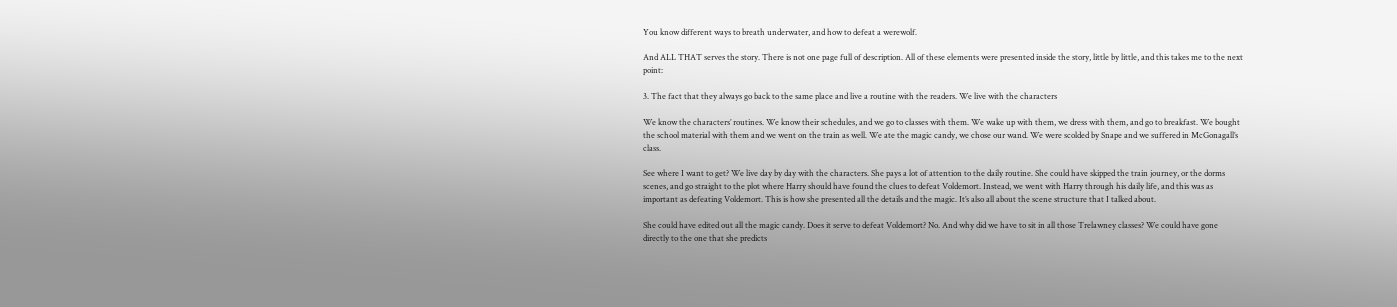You know different ways to breath underwater, and how to defeat a werewolf.

And ALL THAT serves the story. There is not one page full of description. All of these elements were presented inside the story, little by little, and this takes me to the next point:

3. The fact that they always go back to the same place and live a routine with the readers. We live with the characters

We know the characters’ routines. We know their schedules, and we go to classes with them. We wake up with them, we dress with them, and go to breakfast. We bought the school material with them and we went on the train as well. We ate the magic candy, we chose our wand. We were scolded by Snape and we suffered in McGonagall’s class.

See where I want to get? We live day by day with the characters. She pays a lot of attention to the daily routine. She could have skipped the train journey, or the dorms scenes, and go straight to the plot where Harry should have found the clues to defeat Voldemort. Instead, we went with Harry through his daily life, and this was as important as defeating Voldemort. This is how she presented all the details and the magic. It’s also all about the scene structure that I talked about.

She could have edited out all the magic candy. Does it serve to defeat Voldemort? No. And why did we have to sit in all those Trelawney classes? We could have gone directly to the one that she predicts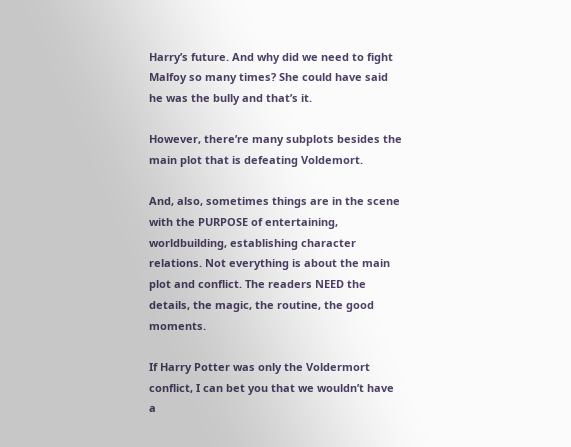Harry’s future. And why did we need to fight Malfoy so many times? She could have said he was the bully and that’s it.

However, there’re many subplots besides the main plot that is defeating Voldemort.

And, also, sometimes things are in the scene with the PURPOSE of entertaining, worldbuilding, establishing character relations. Not everything is about the main plot and conflict. The readers NEED the details, the magic, the routine, the good moments.

If Harry Potter was only the Voldermort conflict, I can bet you that we wouldn’t have a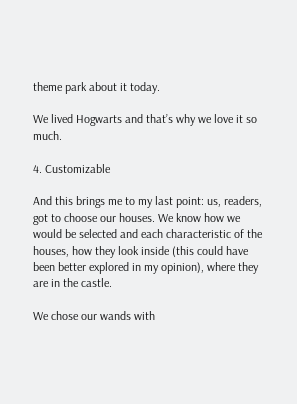theme park about it today.

We lived Hogwarts and that’s why we love it so much.

4. Customizable

And this brings me to my last point: us, readers, got to choose our houses. We know how we would be selected and each characteristic of the houses, how they look inside (this could have been better explored in my opinion), where they are in the castle.

We chose our wands with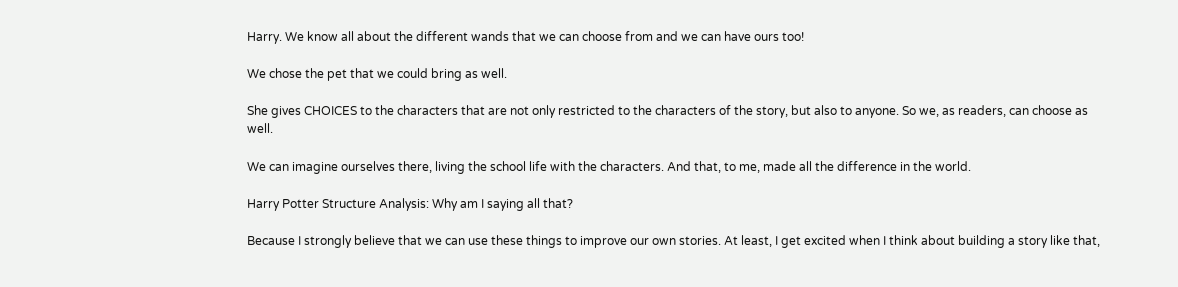Harry. We know all about the different wands that we can choose from and we can have ours too!

We chose the pet that we could bring as well.

She gives CHOICES to the characters that are not only restricted to the characters of the story, but also to anyone. So we, as readers, can choose as well.

We can imagine ourselves there, living the school life with the characters. And that, to me, made all the difference in the world.

Harry Potter Structure Analysis: Why am I saying all that?

Because I strongly believe that we can use these things to improve our own stories. At least, I get excited when I think about building a story like that,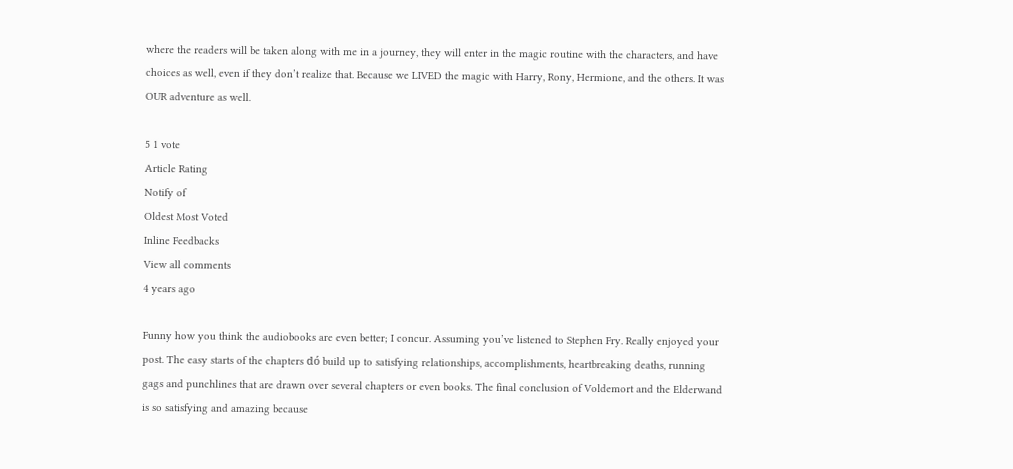where the readers will be taken along with me in a journey, they will enter in the magic routine with the characters, and have choices as well, even if they don’t realize that. Because we LIVED the magic with Harry, Rony, Hermione, and the others. It was OUR adventure as well.

5 1 vote
Article Rating
Notify of
Oldest Most Voted
Inline Feedbacks
View all comments
4 years ago

Funny how you think the audiobooks are even better; I concur. Assuming you’ve listened to Stephen Fry. Really enjoyed your post. The easy starts of the chapters dó build up to satisfying relationships, accomplishments, heartbreaking deaths, running gags and punchlines that are drawn over several chapters or even books. The final conclusion of Voldemort and the Elderwand is so satisfying and amazing because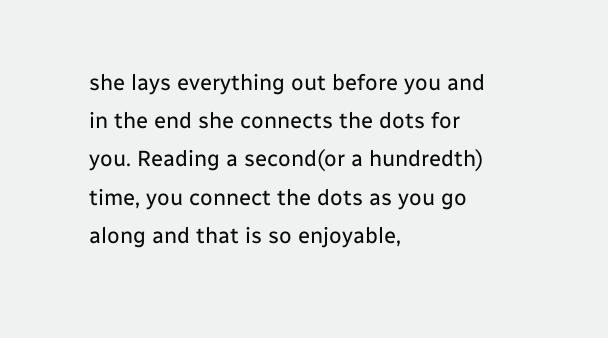she lays everything out before you and in the end she connects the dots for you. Reading a second(or a hundredth) time, you connect the dots as you go along and that is so enjoyable,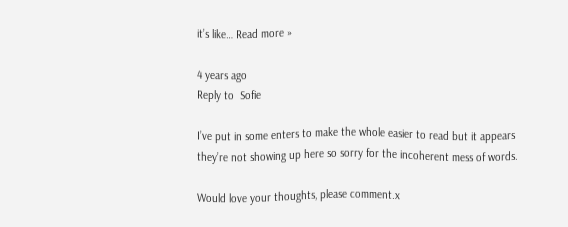it’s like… Read more »

4 years ago
Reply to  Sofie

I’ve put in some enters to make the whole easier to read but it appears they’re not showing up here so sorry for the incoherent mess of words.

Would love your thoughts, please comment.x